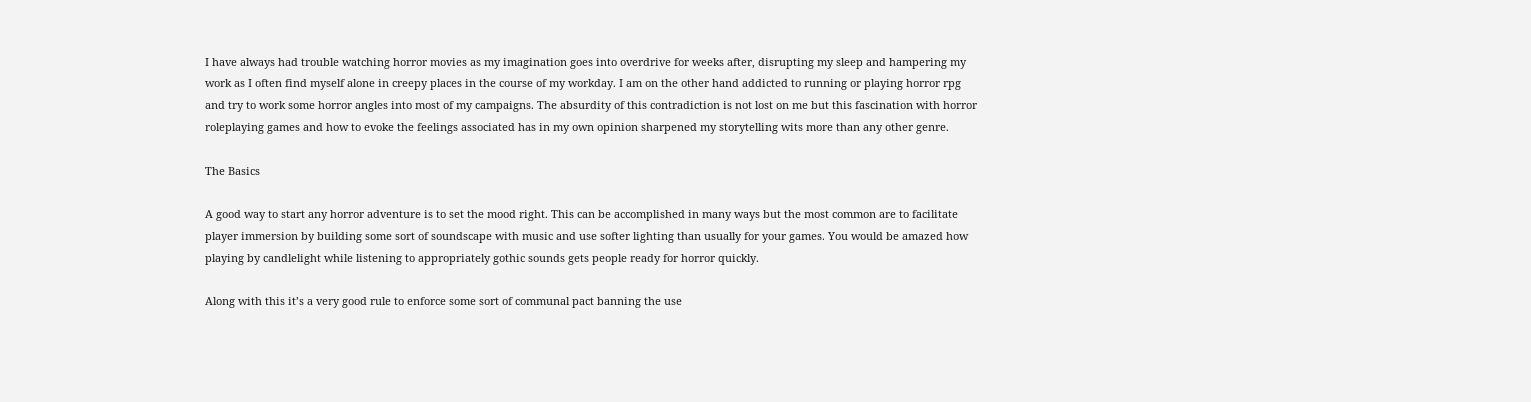I have always had trouble watching horror movies as my imagination goes into overdrive for weeks after, disrupting my sleep and hampering my work as I often find myself alone in creepy places in the course of my workday. I am on the other hand addicted to running or playing horror rpg and try to work some horror angles into most of my campaigns. The absurdity of this contradiction is not lost on me but this fascination with horror roleplaying games and how to evoke the feelings associated has in my own opinion sharpened my storytelling wits more than any other genre.

The Basics

A good way to start any horror adventure is to set the mood right. This can be accomplished in many ways but the most common are to facilitate player immersion by building some sort of soundscape with music and use softer lighting than usually for your games. You would be amazed how playing by candlelight while listening to appropriately gothic sounds gets people ready for horror quickly.

Along with this it’s a very good rule to enforce some sort of communal pact banning the use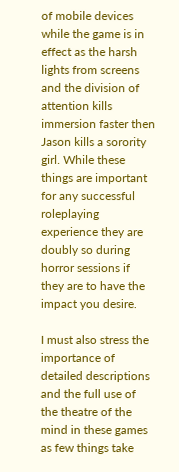of mobile devices while the game is in effect as the harsh lights from screens and the division of attention kills immersion faster then Jason kills a sorority girl. While these things are important for any successful roleplaying experience they are doubly so during horror sessions if they are to have the impact you desire.

I must also stress the importance of detailed descriptions and the full use of the theatre of the mind in these games as few things take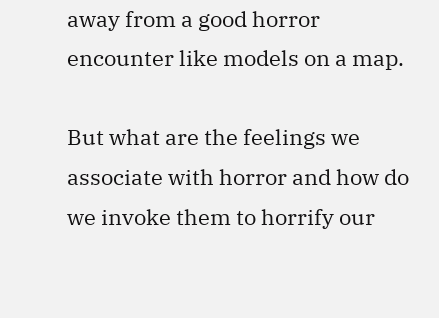away from a good horror encounter like models on a map.

But what are the feelings we associate with horror and how do we invoke them to horrify our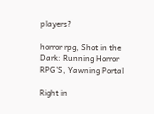players?

horror rpg, Shot in the Dark: Running Horror RPG’S, Yawning Portal

Right in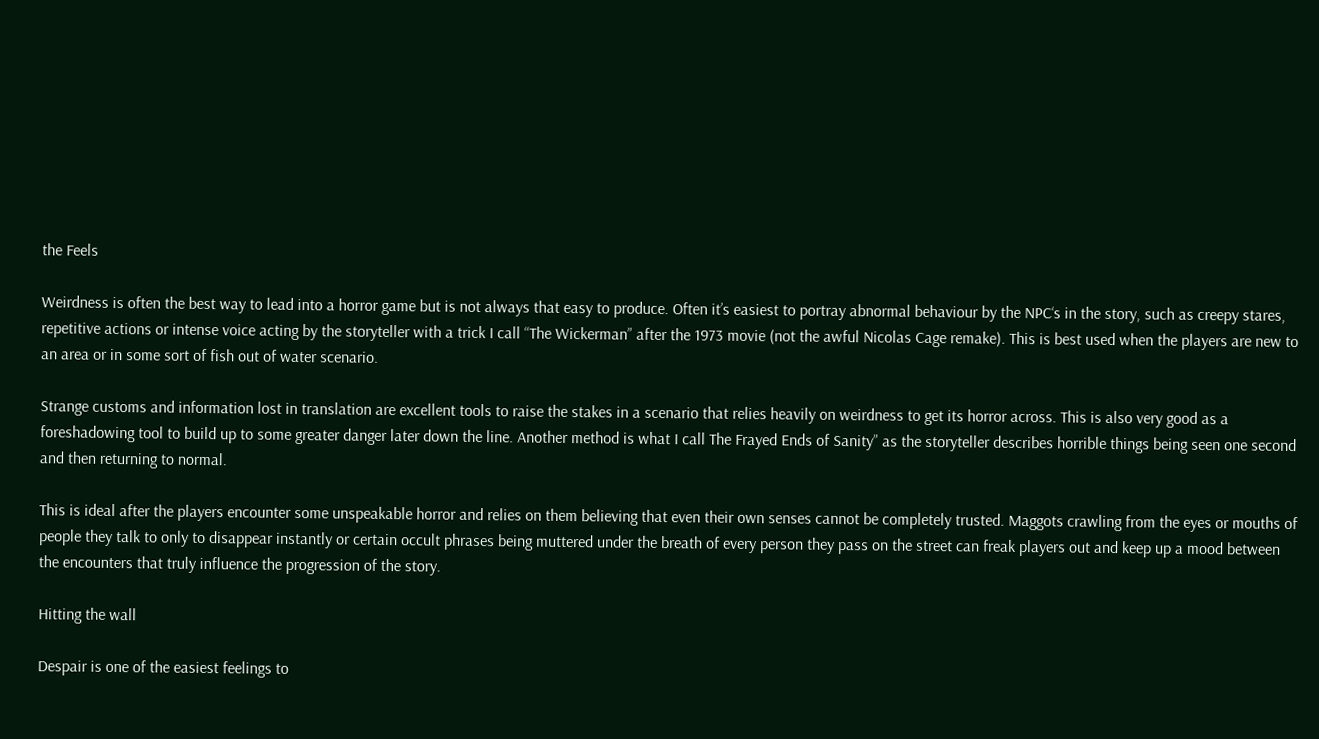the Feels

Weirdness is often the best way to lead into a horror game but is not always that easy to produce. Often it’s easiest to portray abnormal behaviour by the NPC‘s in the story, such as creepy stares, repetitive actions or intense voice acting by the storyteller with a trick I call “The Wickerman” after the 1973 movie (not the awful Nicolas Cage remake). This is best used when the players are new to an area or in some sort of fish out of water scenario.

Strange customs and information lost in translation are excellent tools to raise the stakes in a scenario that relies heavily on weirdness to get its horror across. This is also very good as a foreshadowing tool to build up to some greater danger later down the line. Another method is what I call The Frayed Ends of Sanity” as the storyteller describes horrible things being seen one second and then returning to normal.

This is ideal after the players encounter some unspeakable horror and relies on them believing that even their own senses cannot be completely trusted. Maggots crawling from the eyes or mouths of people they talk to only to disappear instantly or certain occult phrases being muttered under the breath of every person they pass on the street can freak players out and keep up a mood between the encounters that truly influence the progression of the story.

Hitting the wall

Despair is one of the easiest feelings to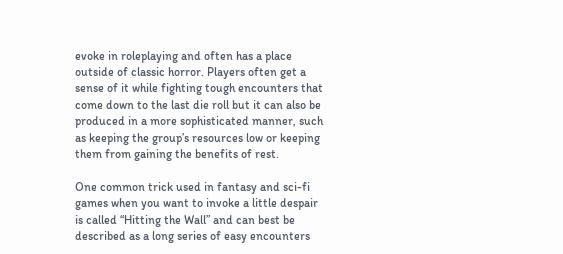evoke in roleplaying and often has a place outside of classic horror. Players often get a sense of it while fighting tough encounters that come down to the last die roll but it can also be produced in a more sophisticated manner, such as keeping the group’s resources low or keeping them from gaining the benefits of rest.

One common trick used in fantasy and sci-fi games when you want to invoke a little despair is called “Hitting the Wall” and can best be described as a long series of easy encounters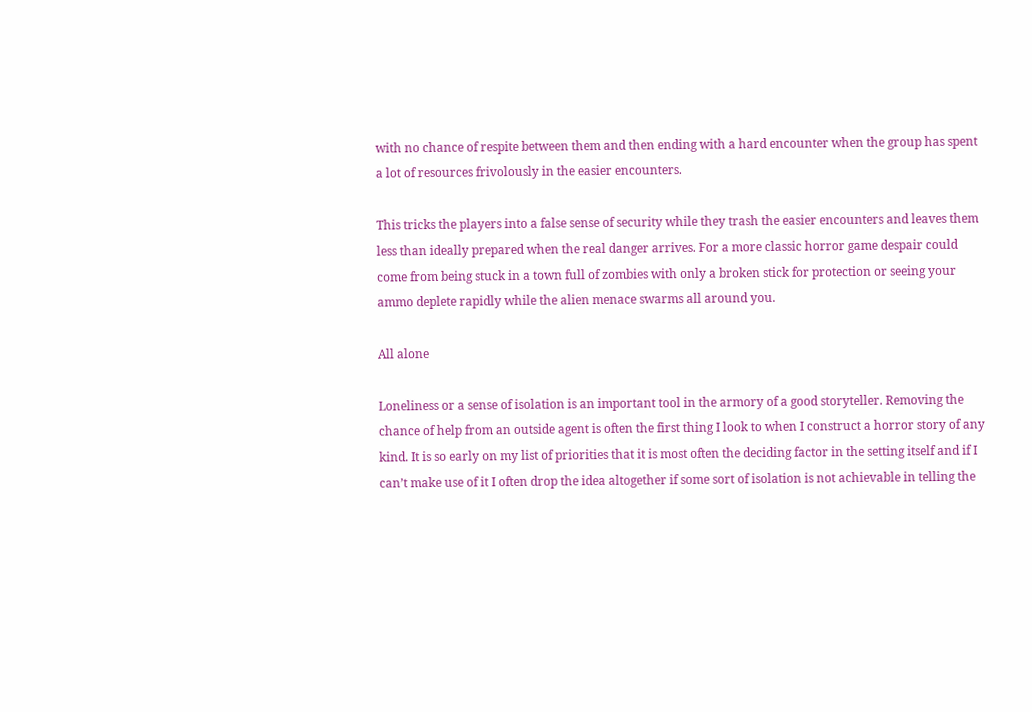with no chance of respite between them and then ending with a hard encounter when the group has spent a lot of resources frivolously in the easier encounters.

This tricks the players into a false sense of security while they trash the easier encounters and leaves them less than ideally prepared when the real danger arrives. For a more classic horror game despair could come from being stuck in a town full of zombies with only a broken stick for protection or seeing your ammo deplete rapidly while the alien menace swarms all around you.

All alone

Loneliness or a sense of isolation is an important tool in the armory of a good storyteller. Removing the chance of help from an outside agent is often the first thing I look to when I construct a horror story of any kind. It is so early on my list of priorities that it is most often the deciding factor in the setting itself and if I can’t make use of it I often drop the idea altogether if some sort of isolation is not achievable in telling the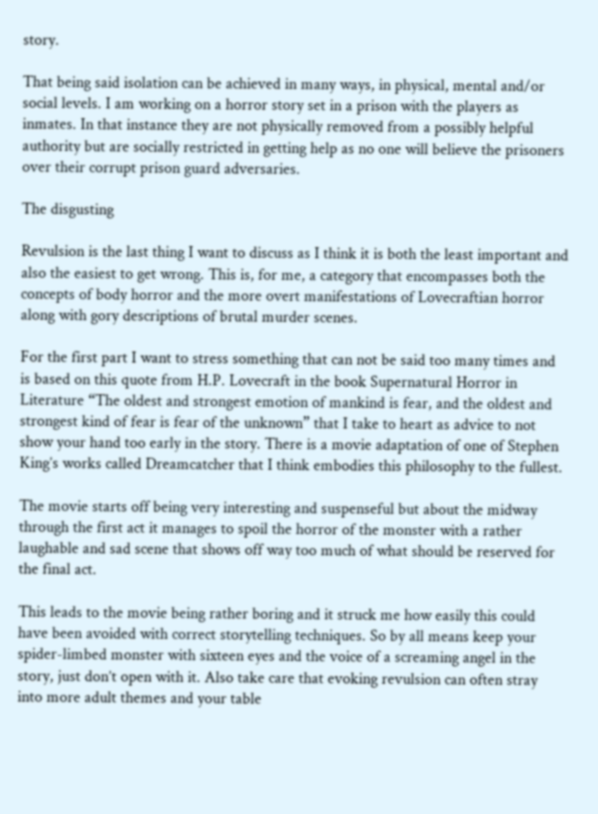story.

That being said isolation can be achieved in many ways, in physical, mental and/or social levels. I am working on a horror story set in a prison with the players as inmates. In that instance they are not physically removed from a possibly helpful authority but are socially restricted in getting help as no one will believe the prisoners over their corrupt prison guard adversaries.

The disgusting

Revulsion is the last thing I want to discuss as I think it is both the least important and also the easiest to get wrong. This is, for me, a category that encompasses both the concepts of body horror and the more overt manifestations of Lovecraftian horror along with gory descriptions of brutal murder scenes.

For the first part I want to stress something that can not be said too many times and is based on this quote from H.P. Lovecraft in the book Supernatural Horror in Literature “The oldest and strongest emotion of mankind is fear, and the oldest and strongest kind of fear is fear of the unknown” that I take to heart as advice to not show your hand too early in the story. There is a movie adaptation of one of Stephen King’s works called Dreamcatcher that I think embodies this philosophy to the fullest.

The movie starts off being very interesting and suspenseful but about the midway through the first act it manages to spoil the horror of the monster with a rather laughable and sad scene that shows off way too much of what should be reserved for the final act.

This leads to the movie being rather boring and it struck me how easily this could have been avoided with correct storytelling techniques. So by all means keep your spider-limbed monster with sixteen eyes and the voice of a screaming angel in the story, just don’t open with it. Also take care that evoking revulsion can often stray into more adult themes and your table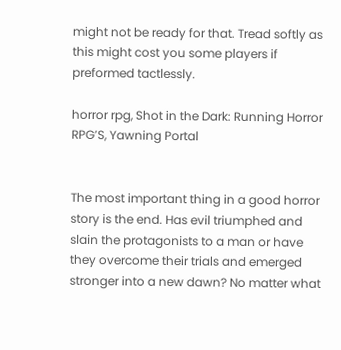might not be ready for that. Tread softly as this might cost you some players if preformed tactlessly.

horror rpg, Shot in the Dark: Running Horror RPG’S, Yawning Portal


The most important thing in a good horror story is the end. Has evil triumphed and slain the protagonists to a man or have they overcome their trials and emerged stronger into a new dawn? No matter what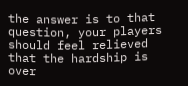the answer is to that question, your players should feel relieved that the hardship is over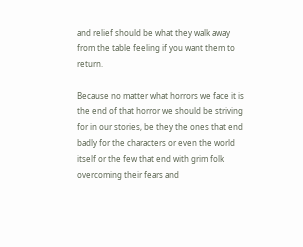and relief should be what they walk away from the table feeling if you want them to return.

Because no matter what horrors we face it is the end of that horror we should be striving for in our stories, be they the ones that end badly for the characters or even the world itself or the few that end with grim folk overcoming their fears and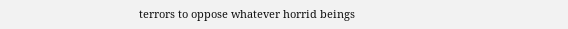terrors to oppose whatever horrid beings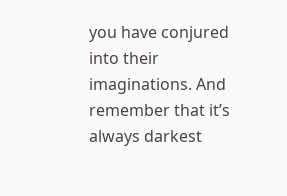you have conjured into their imaginations. And remember that it’s always darkest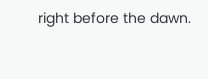right before the dawn.